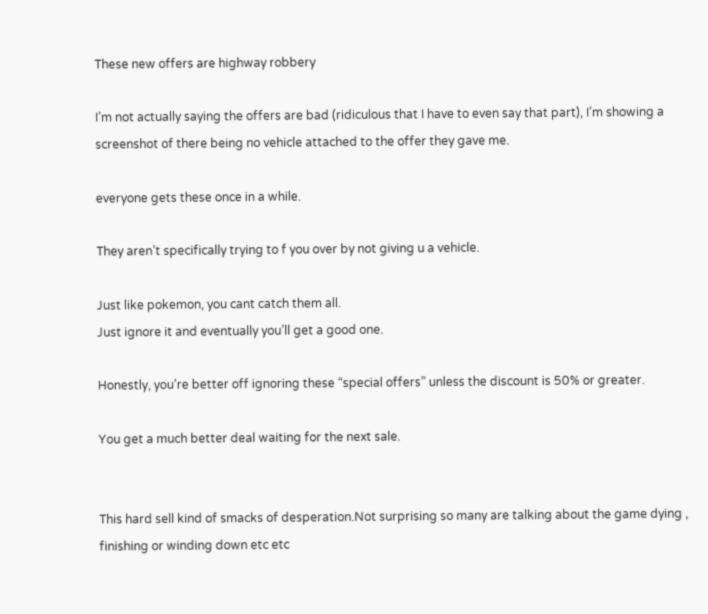These new offers are highway robbery

I’m not actually saying the offers are bad (ridiculous that I have to even say that part), I’m showing a screenshot of there being no vehicle attached to the offer they gave me.

everyone gets these once in a while.

They aren’t specifically trying to f you over by not giving u a vehicle.

Just like pokemon, you cant catch them all.
Just ignore it and eventually you’ll get a good one.

Honestly, you’re better off ignoring these “special offers” unless the discount is 50% or greater.

You get a much better deal waiting for the next sale.


This hard sell kind of smacks of desperation.Not surprising so many are talking about the game dying , finishing or winding down etc etc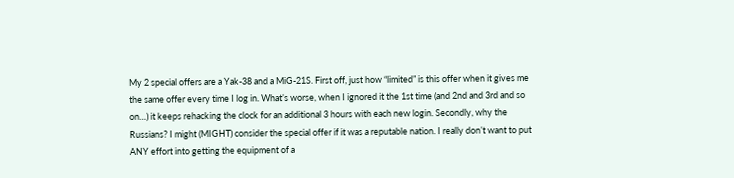My 2 special offers are a Yak-38 and a MiG-21S. First off, just how “limited” is this offer when it gives me the same offer every time I log in. What’s worse, when I ignored it the 1st time (and 2nd and 3rd and so on…) it keeps rehacking the clock for an additional 3 hours with each new login. Secondly, why the Russians? I might (MIGHT) consider the special offer if it was a reputable nation. I really don’t want to put ANY effort into getting the equipment of a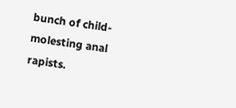bunch of child-molesting anal rapists.